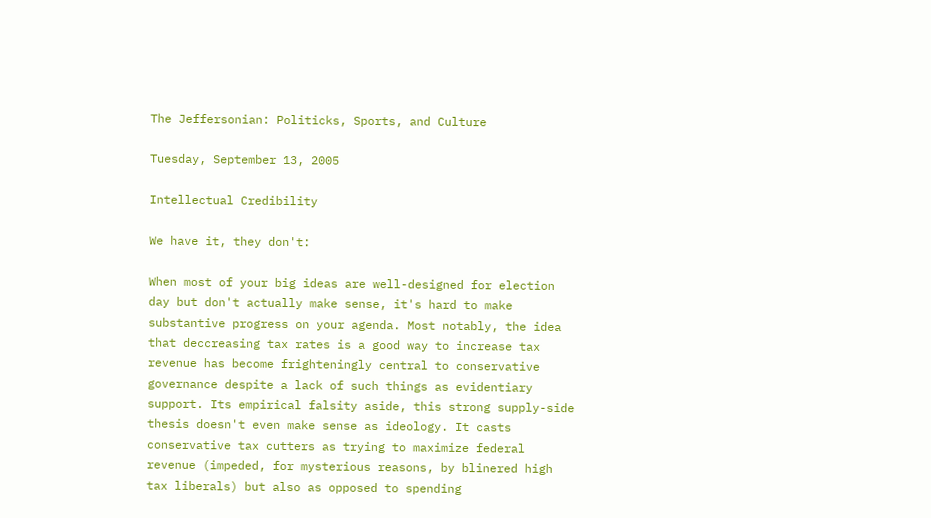The Jeffersonian: Politicks, Sports, and Culture

Tuesday, September 13, 2005

Intellectual Credibility

We have it, they don't:

When most of your big ideas are well-designed for election day but don't actually make sense, it's hard to make substantive progress on your agenda. Most notably, the idea that deccreasing tax rates is a good way to increase tax revenue has become frighteningly central to conservative governance despite a lack of such things as evidentiary support. Its empirical falsity aside, this strong supply-side thesis doesn't even make sense as ideology. It casts conservative tax cutters as trying to maximize federal revenue (impeded, for mysterious reasons, by blinered high tax liberals) but also as opposed to spending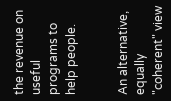the revenue on useful programs to help people.


An alternative, equally "coherent" view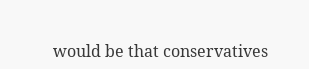would be that conservatives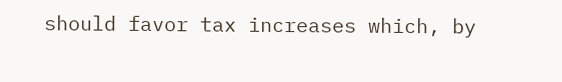should favor tax increases which, by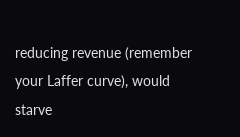reducing revenue (remember your Laffer curve), would starve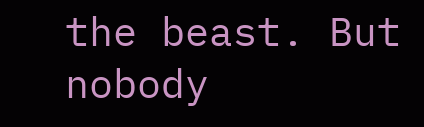the beast. But nobody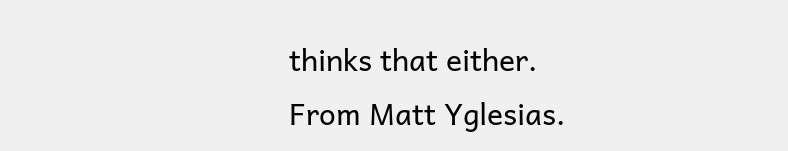thinks that either.
From Matt Yglesias.